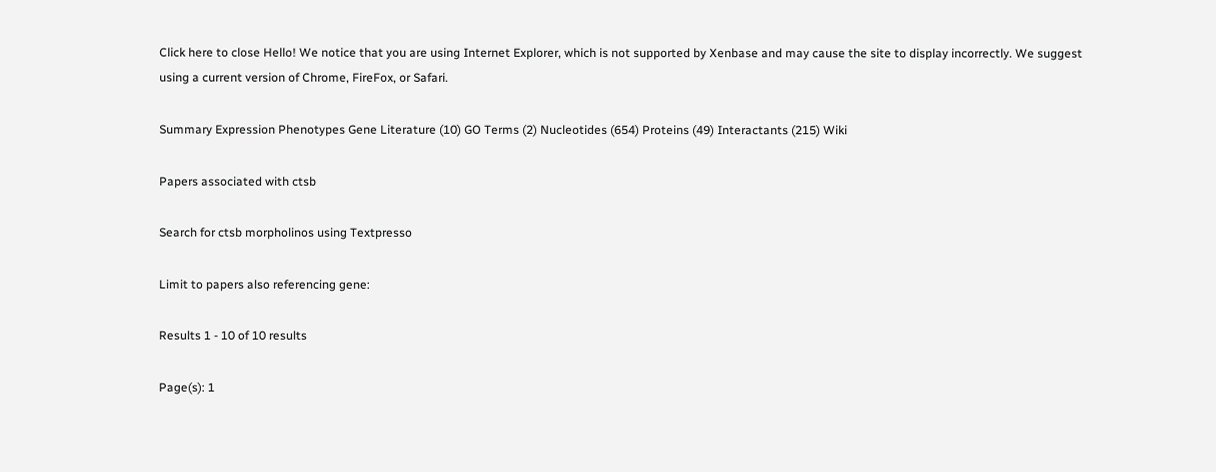Click here to close Hello! We notice that you are using Internet Explorer, which is not supported by Xenbase and may cause the site to display incorrectly. We suggest using a current version of Chrome, FireFox, or Safari.

Summary Expression Phenotypes Gene Literature (10) GO Terms (2) Nucleotides (654) Proteins (49) Interactants (215) Wiki

Papers associated with ctsb

Search for ctsb morpholinos using Textpresso

Limit to papers also referencing gene:

Results 1 - 10 of 10 results

Page(s): 1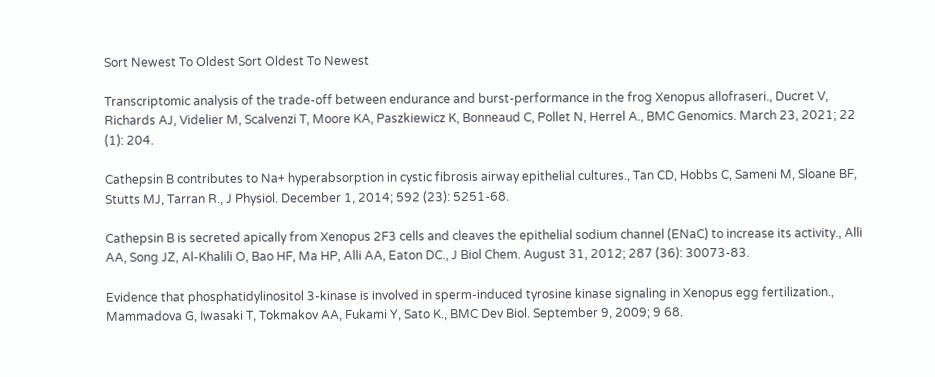Sort Newest To Oldest Sort Oldest To Newest

Transcriptomic analysis of the trade-off between endurance and burst-performance in the frog Xenopus allofraseri., Ducret V, Richards AJ, Videlier M, Scalvenzi T, Moore KA, Paszkiewicz K, Bonneaud C, Pollet N, Herrel A., BMC Genomics. March 23, 2021; 22 (1): 204.

Cathepsin B contributes to Na+ hyperabsorption in cystic fibrosis airway epithelial cultures., Tan CD, Hobbs C, Sameni M, Sloane BF, Stutts MJ, Tarran R., J Physiol. December 1, 2014; 592 (23): 5251-68.

Cathepsin B is secreted apically from Xenopus 2F3 cells and cleaves the epithelial sodium channel (ENaC) to increase its activity., Alli AA, Song JZ, Al-Khalili O, Bao HF, Ma HP, Alli AA, Eaton DC., J Biol Chem. August 31, 2012; 287 (36): 30073-83.

Evidence that phosphatidylinositol 3-kinase is involved in sperm-induced tyrosine kinase signaling in Xenopus egg fertilization., Mammadova G, Iwasaki T, Tokmakov AA, Fukami Y, Sato K., BMC Dev Biol. September 9, 2009; 9 68.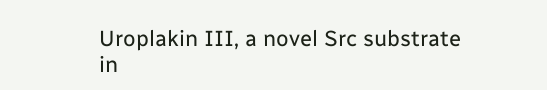Uroplakin III, a novel Src substrate in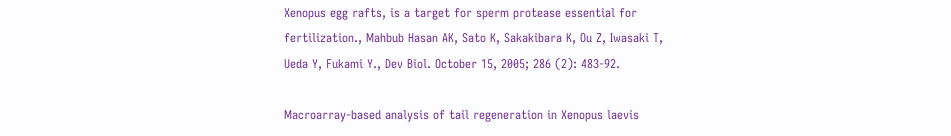Xenopus egg rafts, is a target for sperm protease essential for fertilization., Mahbub Hasan AK, Sato K, Sakakibara K, Ou Z, Iwasaki T, Ueda Y, Fukami Y., Dev Biol. October 15, 2005; 286 (2): 483-92.

Macroarray-based analysis of tail regeneration in Xenopus laevis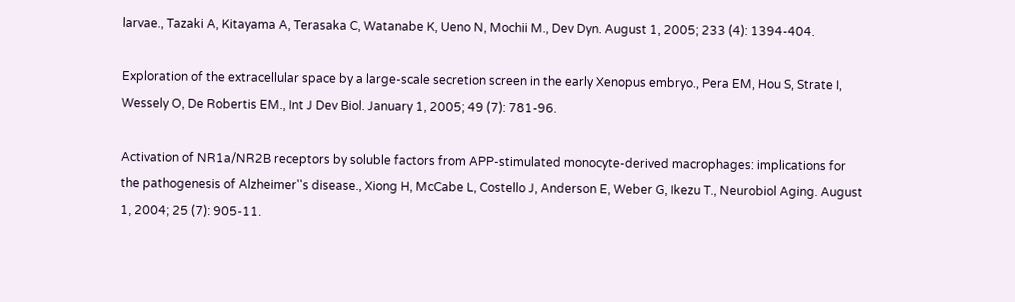larvae., Tazaki A, Kitayama A, Terasaka C, Watanabe K, Ueno N, Mochii M., Dev Dyn. August 1, 2005; 233 (4): 1394-404.

Exploration of the extracellular space by a large-scale secretion screen in the early Xenopus embryo., Pera EM, Hou S, Strate I, Wessely O, De Robertis EM., Int J Dev Biol. January 1, 2005; 49 (7): 781-96.

Activation of NR1a/NR2B receptors by soluble factors from APP-stimulated monocyte-derived macrophages: implications for the pathogenesis of Alzheimer''s disease., Xiong H, McCabe L, Costello J, Anderson E, Weber G, Ikezu T., Neurobiol Aging. August 1, 2004; 25 (7): 905-11.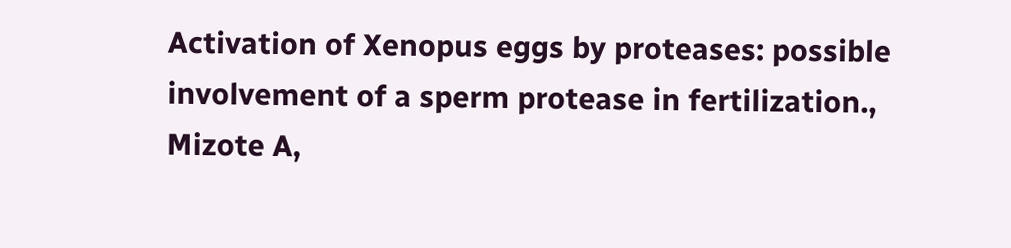Activation of Xenopus eggs by proteases: possible involvement of a sperm protease in fertilization., Mizote A,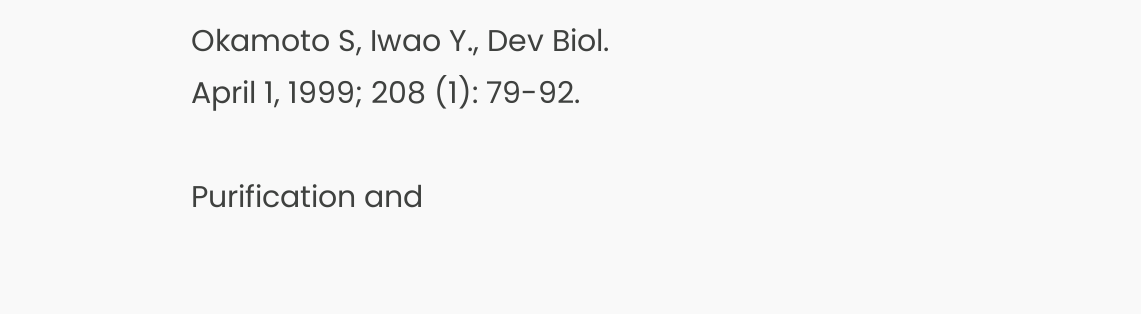Okamoto S, Iwao Y., Dev Biol. April 1, 1999; 208 (1): 79-92.

Purification and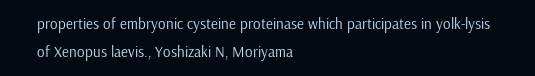properties of embryonic cysteine proteinase which participates in yolk-lysis of Xenopus laevis., Yoshizaki N, Moriyama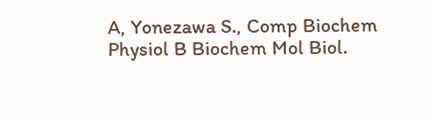A, Yonezawa S., Comp Biochem Physiol B Biochem Mol Biol.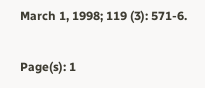March 1, 1998; 119 (3): 571-6.

Page(s): 1